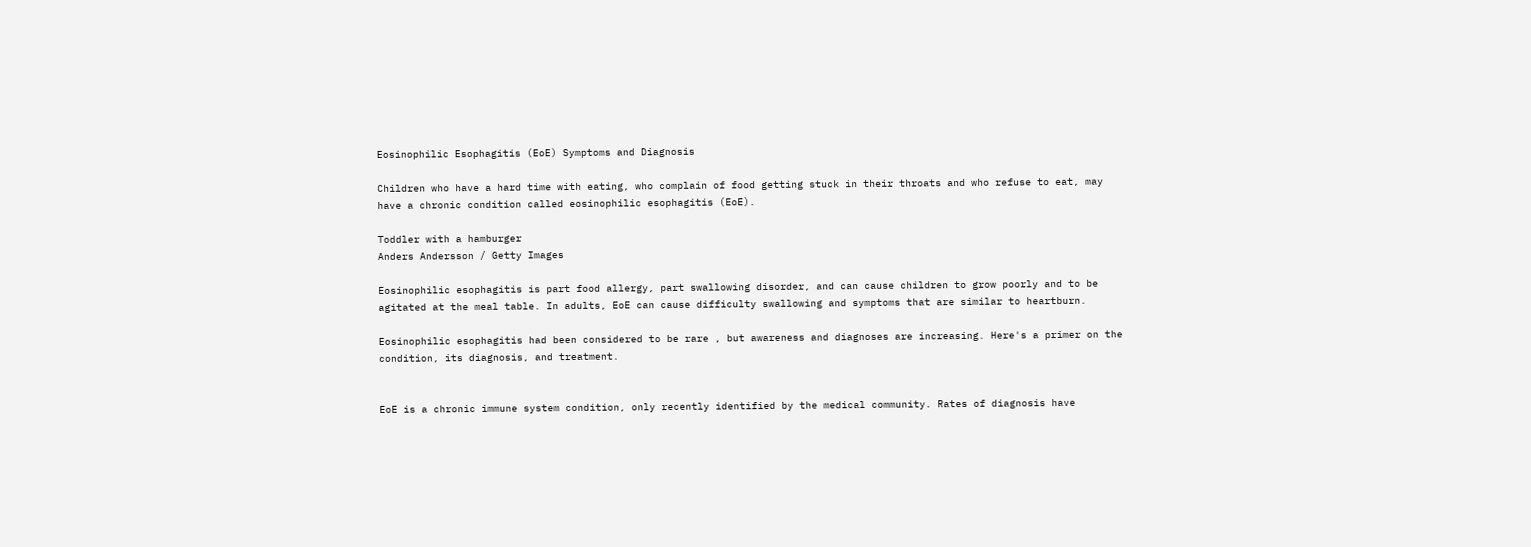Eosinophilic Esophagitis (EoE) Symptoms and Diagnosis

Children who have a hard time with eating, who complain of food getting stuck in their throats and who refuse to eat, may have a chronic condition called eosinophilic esophagitis (EoE).

Toddler with a hamburger
Anders Andersson / Getty Images

Eosinophilic esophagitis is part food allergy, part swallowing disorder, and can cause children to grow poorly and to be agitated at the meal table. In adults, EoE can cause difficulty swallowing and symptoms that are similar to heartburn.

Eosinophilic esophagitis had been considered to be rare , but awareness and diagnoses are increasing. Here's a primer on the condition, its diagnosis, and treatment.


EoE is a chronic immune system condition, only recently identified by the medical community. Rates of diagnosis have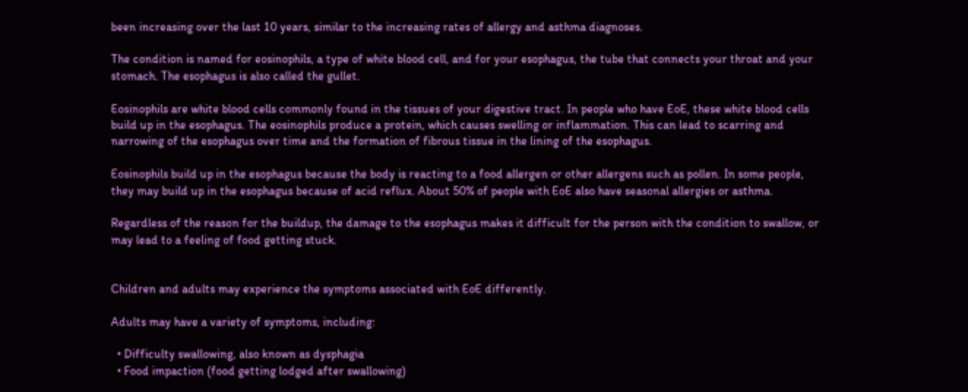been increasing over the last 10 years, similar to the increasing rates of allergy and asthma diagnoses.

The condition is named for eosinophils, a type of white blood cell, and for your esophagus, the tube that connects your throat and your stomach. The esophagus is also called the gullet.

Eosinophils are white blood cells commonly found in the tissues of your digestive tract. In people who have EoE, these white blood cells build up in the esophagus. The eosinophils produce a protein, which causes swelling or inflammation. This can lead to scarring and narrowing of the esophagus over time and the formation of fibrous tissue in the lining of the esophagus.

Eosinophils build up in the esophagus because the body is reacting to a food allergen or other allergens such as pollen. In some people, they may build up in the esophagus because of acid reflux. About 50% of people with EoE also have seasonal allergies or asthma.

Regardless of the reason for the buildup, the damage to the esophagus makes it difficult for the person with the condition to swallow, or may lead to a feeling of food getting stuck.


Children and adults may experience the symptoms associated with EoE differently.

Adults may have a variety of symptoms, including:

  • Difficulty swallowing, also known as dysphagia
  • Food impaction (food getting lodged after swallowing)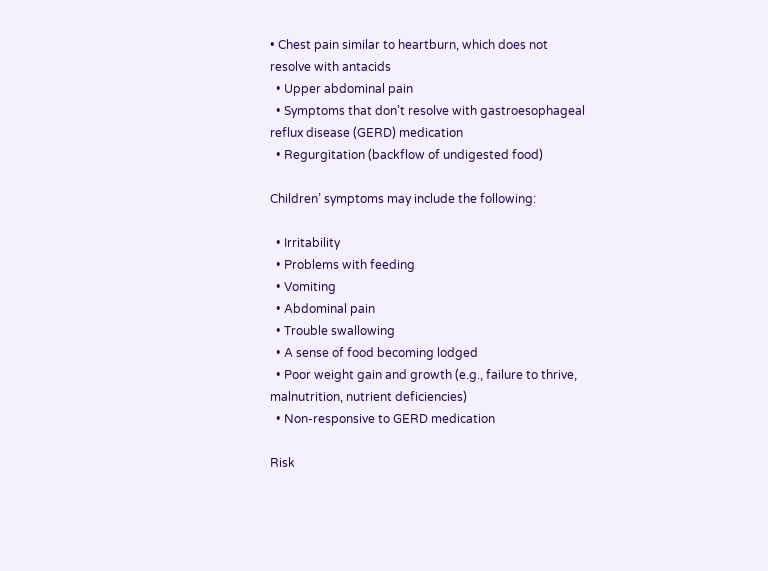• Chest pain similar to heartburn, which does not resolve with antacids
  • Upper abdominal pain
  • Symptoms that don’t resolve with gastroesophageal reflux disease (GERD) medication
  • Regurgitation (backflow of undigested food)

Children’ symptoms may include the following:

  • Irritability
  • Problems with feeding
  • Vomiting
  • Abdominal pain
  • Trouble swallowing
  • A sense of food becoming lodged
  • Poor weight gain and growth (e.g., failure to thrive, malnutrition, nutrient deficiencies)
  • Non-responsive to GERD medication

Risk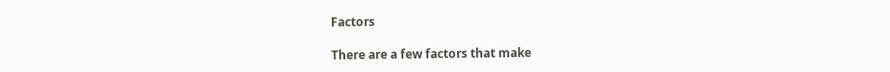Factors

There are a few factors that make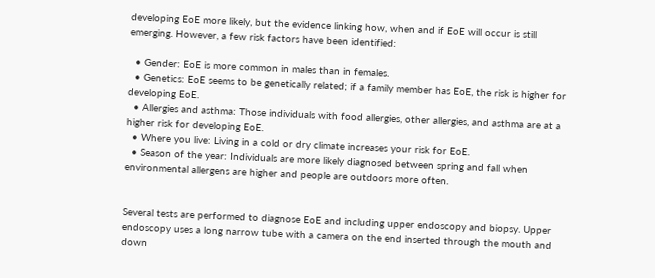developing EoE more likely, but the evidence linking how, when and if EoE will occur is still emerging. However, a few risk factors have been identified:

  • Gender: EoE is more common in males than in females.
  • Genetics: EoE seems to be genetically related; if a family member has EoE, the risk is higher for developing EoE.
  • Allergies and asthma: Those individuals with food allergies, other allergies, and asthma are at a higher risk for developing EoE.
  • Where you live: Living in a cold or dry climate increases your risk for EoE.
  • Season of the year: Individuals are more likely diagnosed between spring and fall when environmental allergens are higher and people are outdoors more often.


Several tests are performed to diagnose EoE and including upper endoscopy and biopsy. Upper endoscopy uses a long narrow tube with a camera on the end inserted through the mouth and down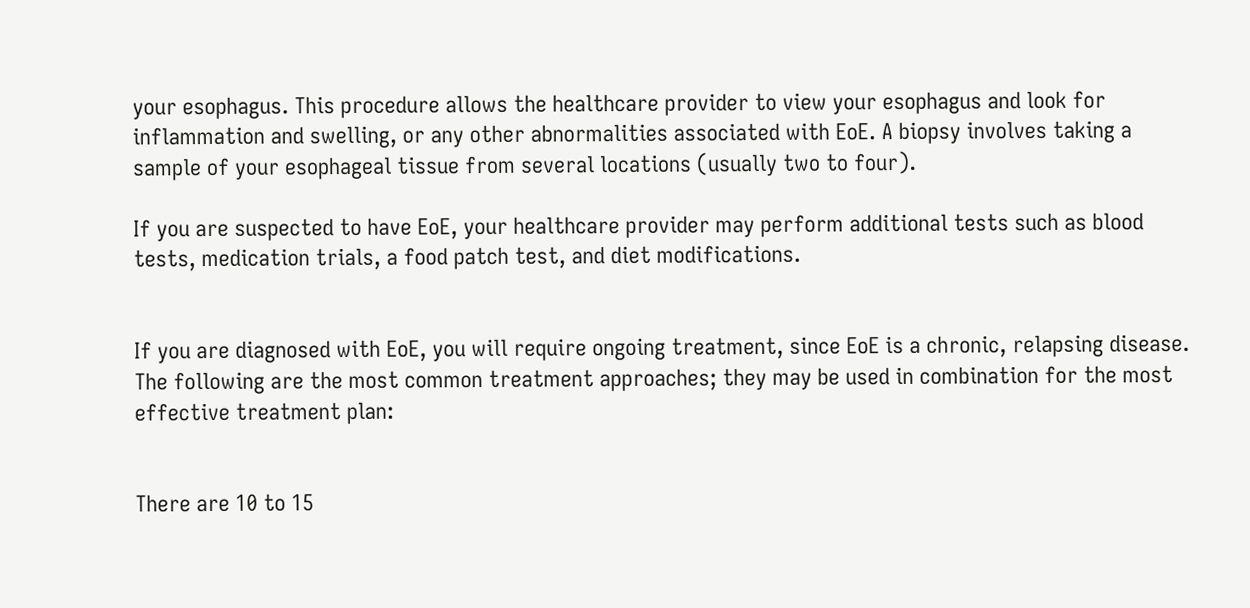your esophagus. This procedure allows the healthcare provider to view your esophagus and look for inflammation and swelling, or any other abnormalities associated with EoE. A biopsy involves taking a sample of your esophageal tissue from several locations (usually two to four).

If you are suspected to have EoE, your healthcare provider may perform additional tests such as blood tests, medication trials, a food patch test, and diet modifications.


If you are diagnosed with EoE, you will require ongoing treatment, since EoE is a chronic, relapsing disease. The following are the most common treatment approaches; they may be used in combination for the most effective treatment plan:


There are 10 to 15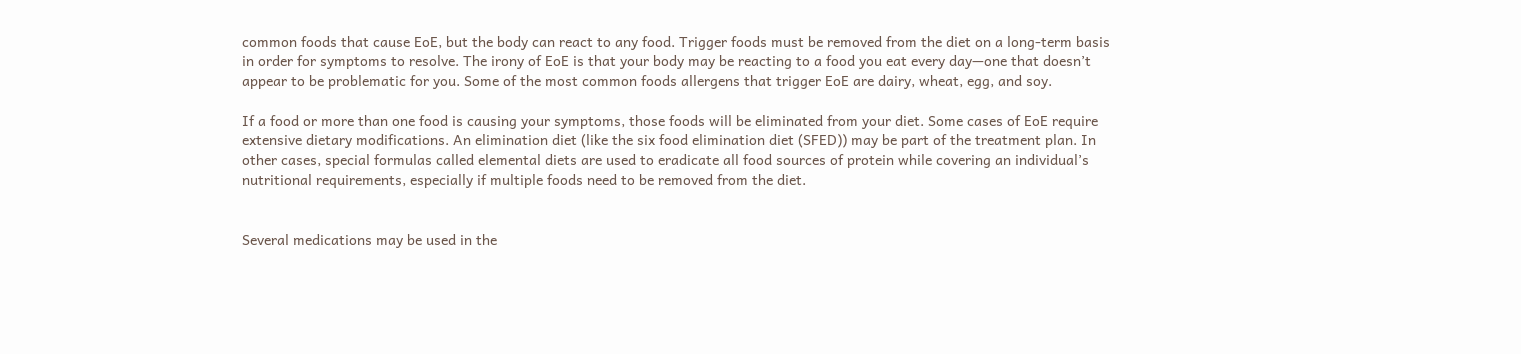common foods that cause EoE, but the body can react to any food. Trigger foods must be removed from the diet on a long-term basis in order for symptoms to resolve. The irony of EoE is that your body may be reacting to a food you eat every day—one that doesn’t appear to be problematic for you. Some of the most common foods allergens that trigger EoE are dairy, wheat, egg, and soy.

If a food or more than one food is causing your symptoms, those foods will be eliminated from your diet. Some cases of EoE require extensive dietary modifications. An elimination diet (like the six food elimination diet (SFED)) may be part of the treatment plan. In other cases, special formulas called elemental diets are used to eradicate all food sources of protein while covering an individual’s nutritional requirements, especially if multiple foods need to be removed from the diet.


Several medications may be used in the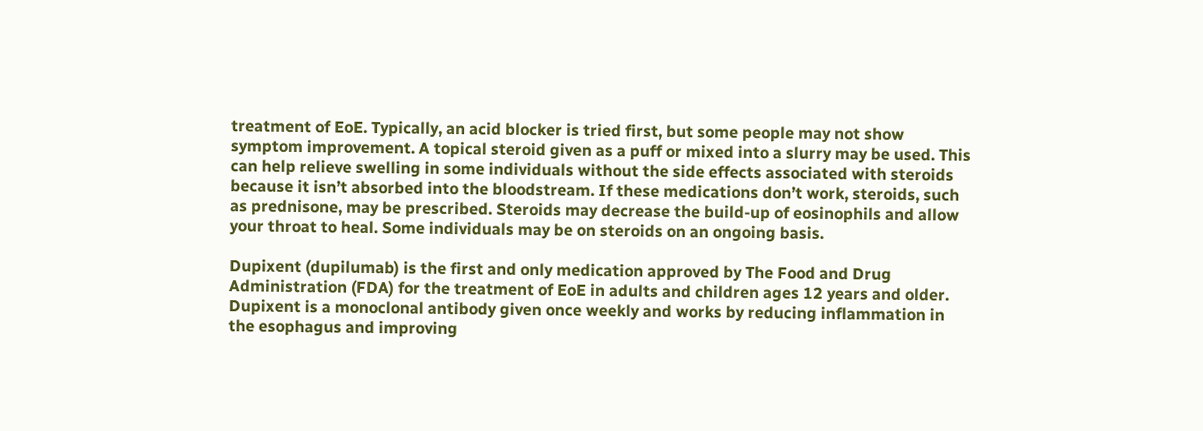treatment of EoE. Typically, an acid blocker is tried first, but some people may not show symptom improvement. A topical steroid given as a puff or mixed into a slurry may be used. This can help relieve swelling in some individuals without the side effects associated with steroids because it isn’t absorbed into the bloodstream. If these medications don’t work, steroids, such as prednisone, may be prescribed. Steroids may decrease the build-up of eosinophils and allow your throat to heal. Some individuals may be on steroids on an ongoing basis.

Dupixent (dupilumab) is the first and only medication approved by The Food and Drug Administration (FDA) for the treatment of EoE in adults and children ages 12 years and older. Dupixent is a monoclonal antibody given once weekly and works by reducing inflammation in the esophagus and improving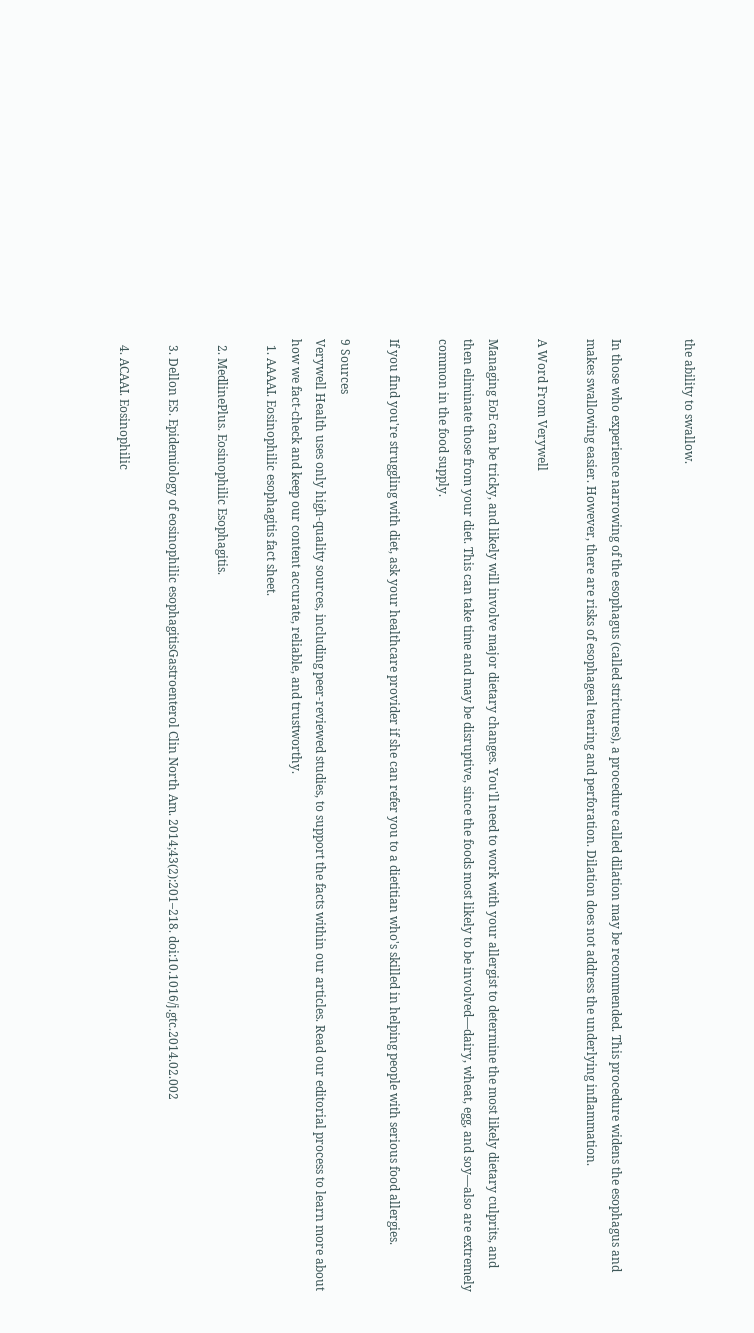the ability to swallow.


In those who experience narrowing of the esophagus (called strictures), a procedure called dilation may be recommended. This procedure widens the esophagus and makes swallowing easier. However, there are risks of esophageal tearing and perforation. Dilation does not address the underlying inflammation.

A Word From Verywell

Managing EoE can be tricky, and likely will involve major dietary changes. You'll need to work with your allergist to determine the most likely dietary culprits, and then eliminate those from your diet. This can take time and may be disruptive, since the foods most likely to be involved—dairy, wheat, egg, and soy—also are extremely common in the food supply.

If you find you're struggling with diet, ask your healthcare provider if she can refer you to a dietitian who's skilled in helping people with serious food allergies.

9 Sources
Verywell Health uses only high-quality sources, including peer-reviewed studies, to support the facts within our articles. Read our editorial process to learn more about how we fact-check and keep our content accurate, reliable, and trustworthy.
  1. AAAAI. Eosinophilic esophagitis fact sheet.

  2. MedlinePlus. Eosinophilic Esophagitis.

  3. Dellon ES. Epidemiology of eosinophilic esophagitisGastroenterol Clin North Am. 2014;43(2):201–218. doi:10.1016/j.gtc.2014.02.002

  4. ACAAI. Eosinophilic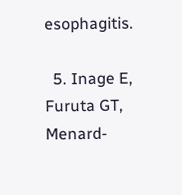esophagitis.

  5. Inage E, Furuta GT, Menard-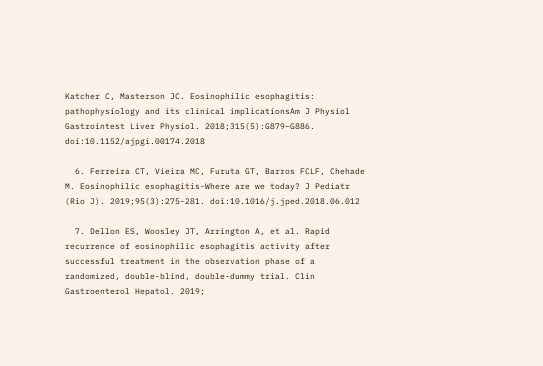Katcher C, Masterson JC. Eosinophilic esophagitis: pathophysiology and its clinical implicationsAm J Physiol Gastrointest Liver Physiol. 2018;315(5):G879–G886. doi:10.1152/ajpgi.00174.2018

  6. Ferreira CT, Vieira MC, Furuta GT, Barros FCLF, Chehade M. Eosinophilic esophagitis-Where are we today? J Pediatr (Rio J). 2019;95(3):275-281. doi:10.1016/j.jped.2018.06.012

  7. Dellon ES, Woosley JT, Arrington A, et al. Rapid recurrence of eosinophilic esophagitis activity after successful treatment in the observation phase of a randomized, double-blind, double-dummy trial. Clin Gastroenterol Hepatol. 2019;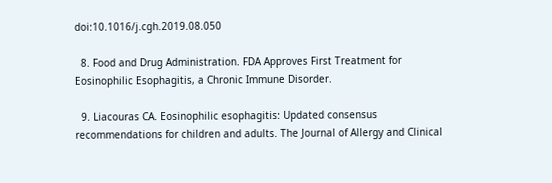doi:10.1016/j.cgh.2019.08.050

  8. Food and Drug Administration. FDA Approves First Treatment for Eosinophilic Esophagitis, a Chronic Immune Disorder.

  9. Liacouras CA. Eosinophilic esophagitis: Updated consensus recommendations for children and adults. The Journal of Allergy and Clinical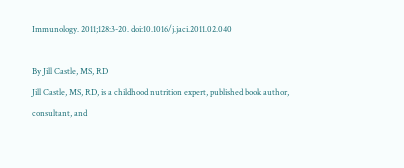Immunology. 2011;128:3-20. doi:10.1016/j.jaci.2011.02.040

By Jill Castle, MS, RD
Jill Castle, MS, RD, is a childhood nutrition expert, published book author, consultant, and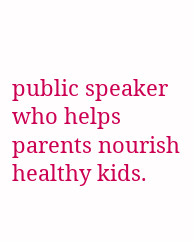public speaker who helps parents nourish healthy kids.